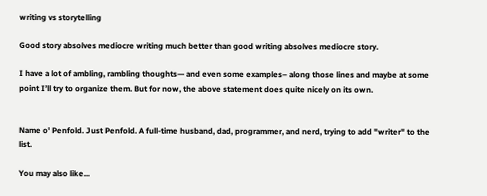writing vs storytelling

Good story absolves mediocre writing much better than good writing absolves mediocre story.

I have a lot of ambling, rambling thoughts— and even some examples– along those lines and maybe at some point I’ll try to organize them. But for now, the above statement does quite nicely on its own.


Name o' Penfold. Just Penfold. A full-time husband, dad, programmer, and nerd, trying to add "writer" to the list.

You may also like...